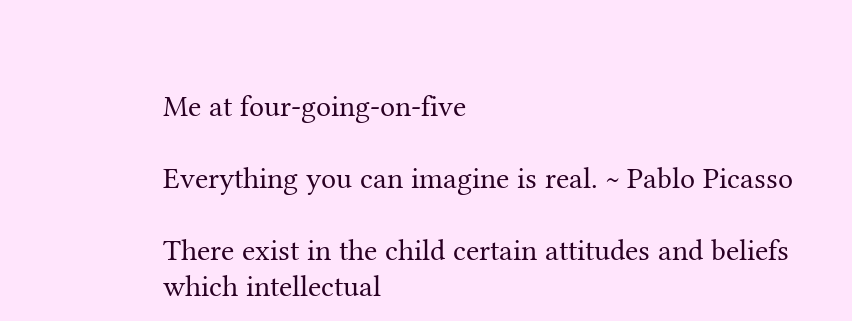Me at four-going-on-five

Everything you can imagine is real. ~ Pablo Picasso

There exist in the child certain attitudes and beliefs
which intellectual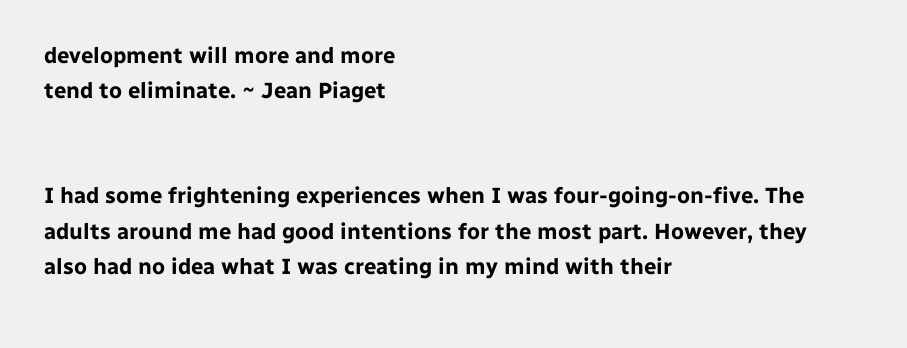development will more and more
tend to eliminate. ~ Jean Piaget


I had some frightening experiences when I was four-going-on-five. The adults around me had good intentions for the most part. However, they also had no idea what I was creating in my mind with their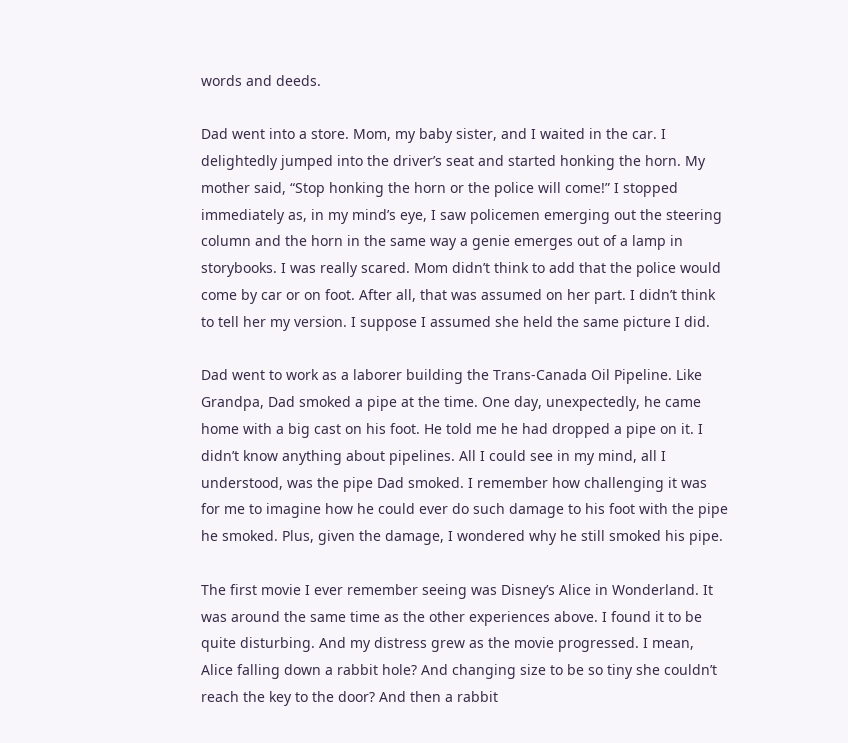words and deeds.

Dad went into a store. Mom, my baby sister, and I waited in the car. I delightedly jumped into the driver’s seat and started honking the horn. My mother said, “Stop honking the horn or the police will come!” I stopped immediately as, in my mind’s eye, I saw policemen emerging out the steering column and the horn in the same way a genie emerges out of a lamp in storybooks. I was really scared. Mom didn’t think to add that the police would come by car or on foot. After all, that was assumed on her part. I didn’t think to tell her my version. I suppose I assumed she held the same picture I did.

Dad went to work as a laborer building the Trans-Canada Oil Pipeline. Like Grandpa, Dad smoked a pipe at the time. One day, unexpectedly, he came home with a big cast on his foot. He told me he had dropped a pipe on it. I didn’t know anything about pipelines. All I could see in my mind, all I understood, was the pipe Dad smoked. I remember how challenging it was for me to imagine how he could ever do such damage to his foot with the pipe he smoked. Plus, given the damage, I wondered why he still smoked his pipe.

The first movie I ever remember seeing was Disney’s Alice in Wonderland. It was around the same time as the other experiences above. I found it to be quite disturbing. And my distress grew as the movie progressed. I mean, Alice falling down a rabbit hole? And changing size to be so tiny she couldn’t reach the key to the door? And then a rabbit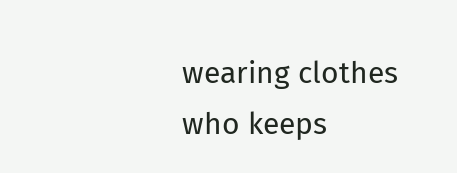wearing clothes who keeps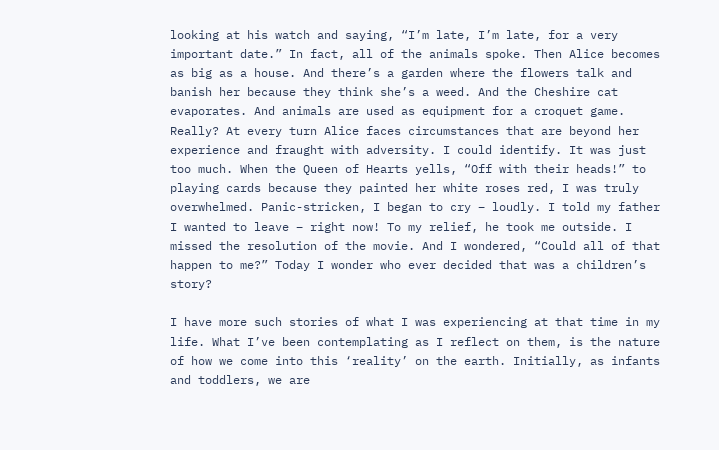looking at his watch and saying, “I’m late, I’m late, for a very important date.” In fact, all of the animals spoke. Then Alice becomes as big as a house. And there’s a garden where the flowers talk and banish her because they think she’s a weed. And the Cheshire cat evaporates. And animals are used as equipment for a croquet game. Really? At every turn Alice faces circumstances that are beyond her experience and fraught with adversity. I could identify. It was just too much. When the Queen of Hearts yells, “Off with their heads!” to playing cards because they painted her white roses red, I was truly overwhelmed. Panic-stricken, I began to cry – loudly. I told my father I wanted to leave – right now! To my relief, he took me outside. I missed the resolution of the movie. And I wondered, “Could all of that happen to me?” Today I wonder who ever decided that was a children’s story?

I have more such stories of what I was experiencing at that time in my life. What I’ve been contemplating as I reflect on them, is the nature of how we come into this ‘reality’ on the earth. Initially, as infants and toddlers, we are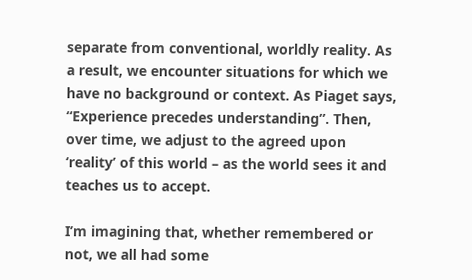separate from conventional, worldly reality. As a result, we encounter situations for which we have no background or context. As Piaget says, “Experience precedes understanding”. Then, over time, we adjust to the agreed upon ‘reality’ of this world – as the world sees it and teaches us to accept.

I’m imagining that, whether remembered or not, we all had some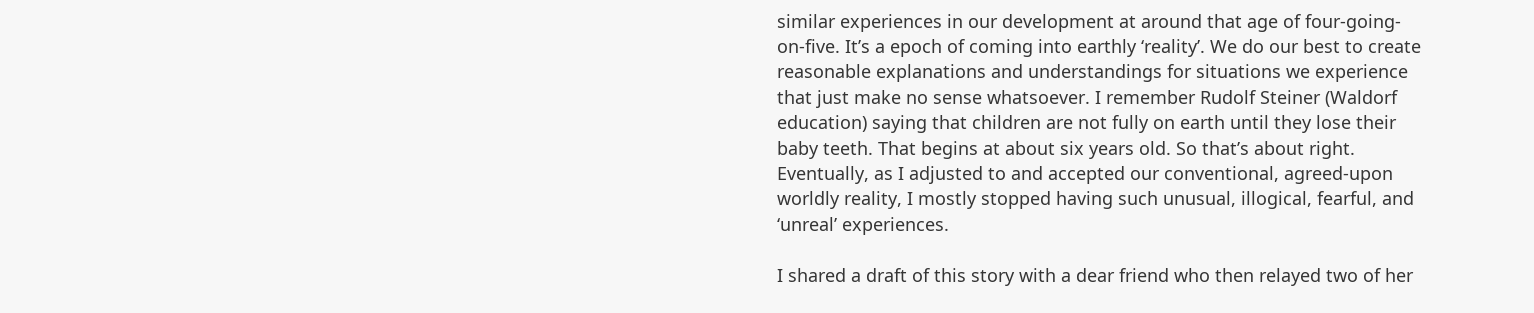similar experiences in our development at around that age of four-going-on-five. It’s a epoch of coming into earthly ‘reality’. We do our best to create reasonable explanations and understandings for situations we experience that just make no sense whatsoever. I remember Rudolf Steiner (Waldorf education) saying that children are not fully on earth until they lose their baby teeth. That begins at about six years old. So that’s about right. Eventually, as I adjusted to and accepted our conventional, agreed-upon worldly reality, I mostly stopped having such unusual, illogical, fearful, and ‘unreal’ experiences.

I shared a draft of this story with a dear friend who then relayed two of her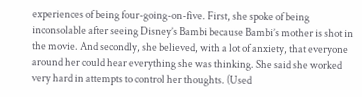experiences of being four-going-on-five. First, she spoke of being inconsolable after seeing Disney’s Bambi because Bambi’s mother is shot in the movie. And secondly, she believed, with a lot of anxiety, that everyone around her could hear everything she was thinking. She said she worked very hard in attempts to control her thoughts. (Used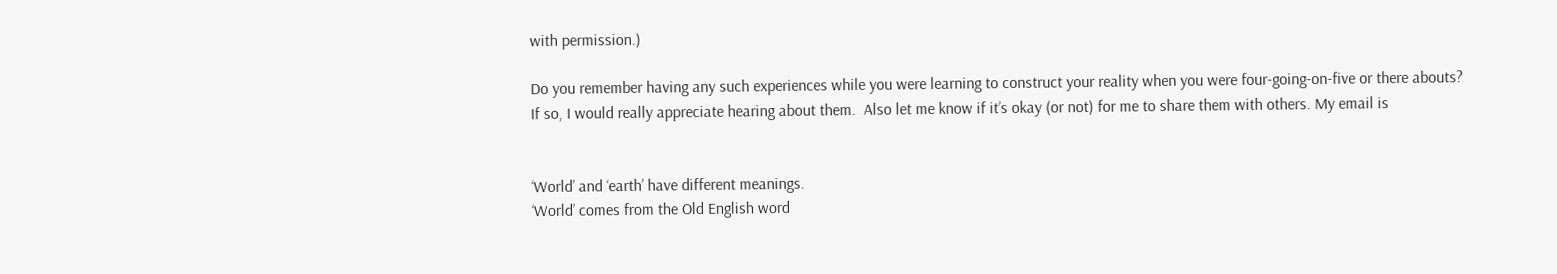with permission.)

Do you remember having any such experiences while you were learning to construct your reality when you were four-going-on-five or there abouts? If so, I would really appreciate hearing about them.  Also let me know if it’s okay (or not) for me to share them with others. My email is


‘World’ and ‘earth’ have different meanings.
‘World’ comes from the Old English word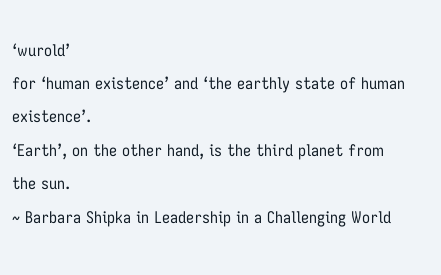‘wurold’
for ‘human existence’ and ‘the earthly state of human existence’.
‘Earth’, on the other hand, is the third planet from the sun.
~ Barbara Shipka in Leadership in a Challenging World